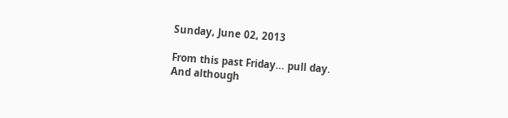Sunday, June 02, 2013

From this past Friday... pull day.
And although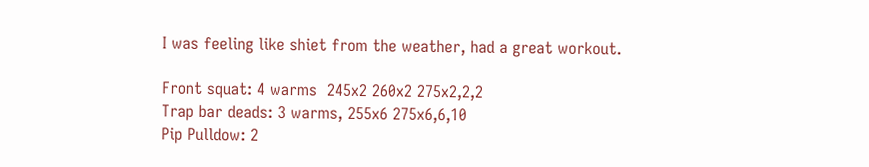I was feeling like shiet from the weather, had a great workout.

Front squat: 4 warms  245x2 260x2 275x2,2,2
Trap bar deads: 3 warms, 255x6 275x6,6,10
Pip Pulldow: 2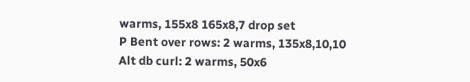warms, 155x8 165x8,7 drop set
P Bent over rows: 2 warms, 135x8,10,10
Alt db curl: 2 warms, 50x6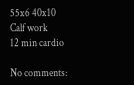55x6 40x10
Calf work
12 min cardio

No comments: